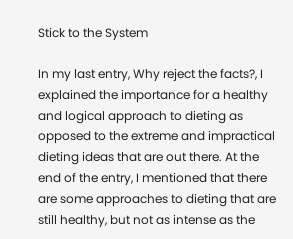Stick to the System

In my last entry, Why reject the facts?, I explained the importance for a healthy and logical approach to dieting as opposed to the extreme and impractical dieting ideas that are out there. At the end of the entry, I mentioned that there are some approaches to dieting that are still healthy, but not as intense as the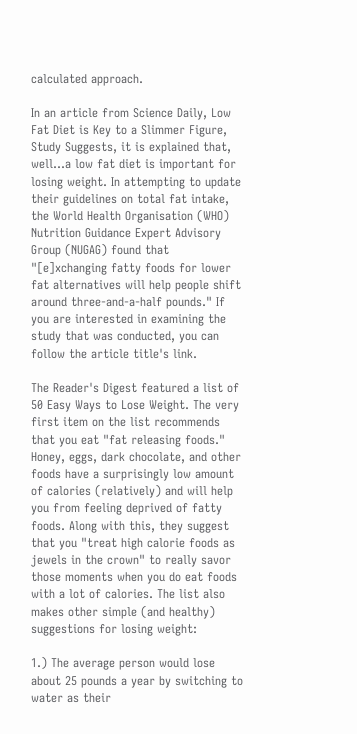calculated approach.

In an article from Science Daily, Low Fat Diet is Key to a Slimmer Figure, Study Suggests, it is explained that, well...a low fat diet is important for losing weight. In attempting to update their guidelines on total fat intake, the World Health Organisation (WHO) Nutrition Guidance Expert Advisory Group (NUGAG) found that "[e]xchanging fatty foods for lower fat alternatives will help people shift around three-and-a-half pounds." If you are interested in examining the study that was conducted, you can follow the article title's link.

The Reader's Digest featured a list of 50 Easy Ways to Lose Weight. The very first item on the list recommends that you eat "fat releasing foods." Honey, eggs, dark chocolate, and other foods have a surprisingly low amount of calories (relatively) and will help you from feeling deprived of fatty foods. Along with this, they suggest that you "treat high calorie foods as jewels in the crown" to really savor those moments when you do eat foods with a lot of calories. The list also makes other simple (and healthy) suggestions for losing weight:

1.) The average person would lose about 25 pounds a year by switching to water as their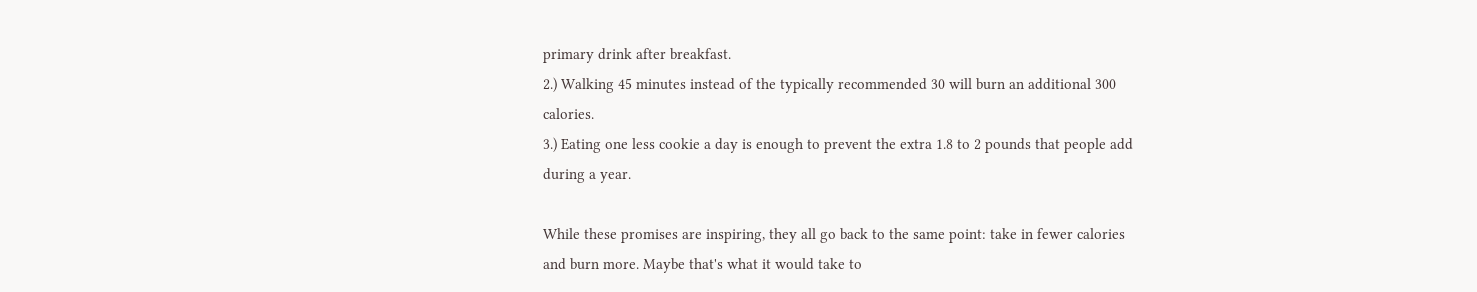primary drink after breakfast.
2.) Walking 45 minutes instead of the typically recommended 30 will burn an additional 300 calories.
3.) Eating one less cookie a day is enough to prevent the extra 1.8 to 2 pounds that people add during a year.

While these promises are inspiring, they all go back to the same point: take in fewer calories and burn more. Maybe that's what it would take to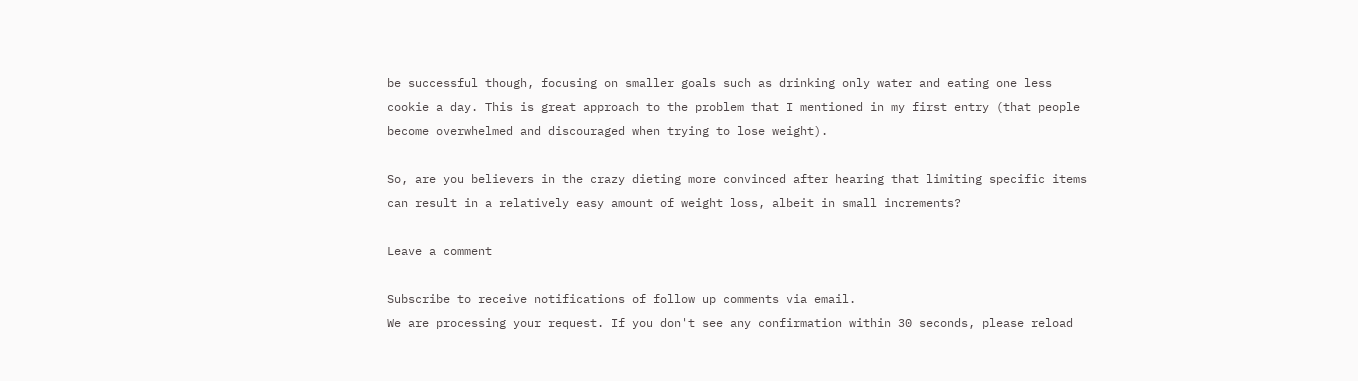be successful though, focusing on smaller goals such as drinking only water and eating one less cookie a day. This is great approach to the problem that I mentioned in my first entry (that people become overwhelmed and discouraged when trying to lose weight).

So, are you believers in the crazy dieting more convinced after hearing that limiting specific items can result in a relatively easy amount of weight loss, albeit in small increments?

Leave a comment

Subscribe to receive notifications of follow up comments via email.
We are processing your request. If you don't see any confirmation within 30 seconds, please reload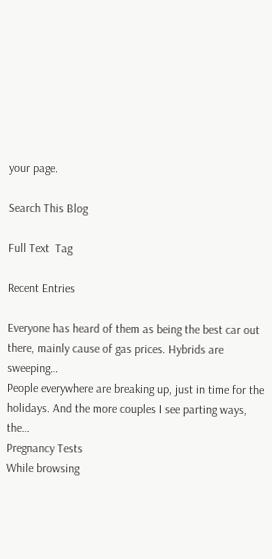your page.

Search This Blog

Full Text  Tag

Recent Entries

Everyone has heard of them as being the best car out there, mainly cause of gas prices. Hybrids are sweeping…
People everywhere are breaking up, just in time for the holidays. And the more couples I see parting ways, the…
Pregnancy Tests
While browsing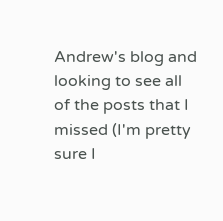Andrew's blog and looking to see all of the posts that I missed (I'm pretty sure I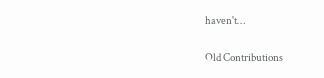haven't…

Old Contributions